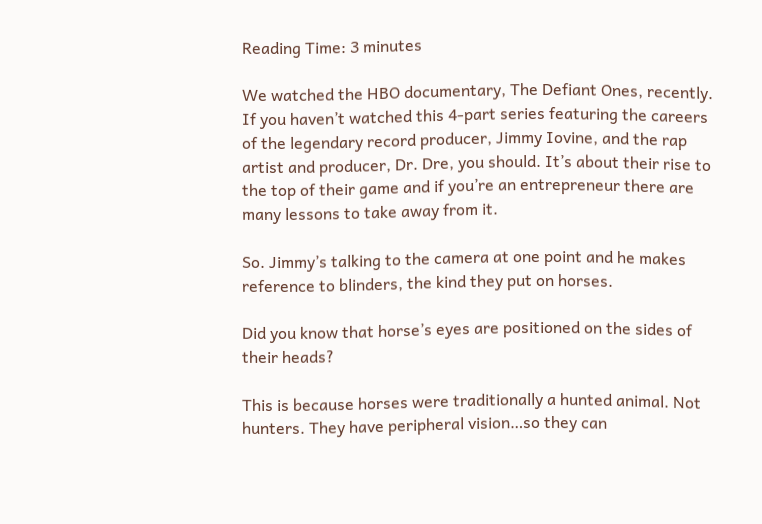Reading Time: 3 minutes

We watched the HBO documentary, The Defiant Ones, recently. If you haven’t watched this 4-part series featuring the careers of the legendary record producer, Jimmy Iovine, and the rap artist and producer, Dr. Dre, you should. It’s about their rise to the top of their game and if you’re an entrepreneur there are many lessons to take away from it.

So. Jimmy’s talking to the camera at one point and he makes reference to blinders, the kind they put on horses.

Did you know that horse’s eyes are positioned on the sides of their heads?

This is because horses were traditionally a hunted animal. Not hunters. They have peripheral vision…so they can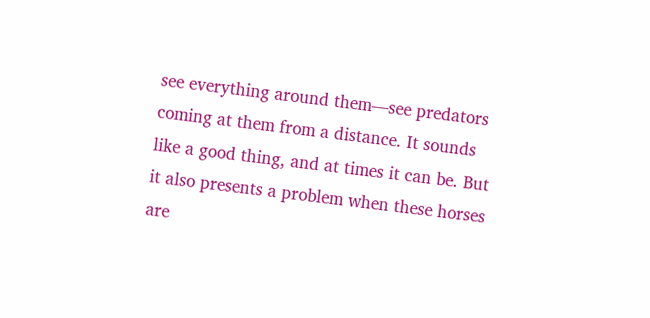see everything around them—see predators coming at them from a distance. It sounds like a good thing, and at times it can be. But it also presents a problem when these horses are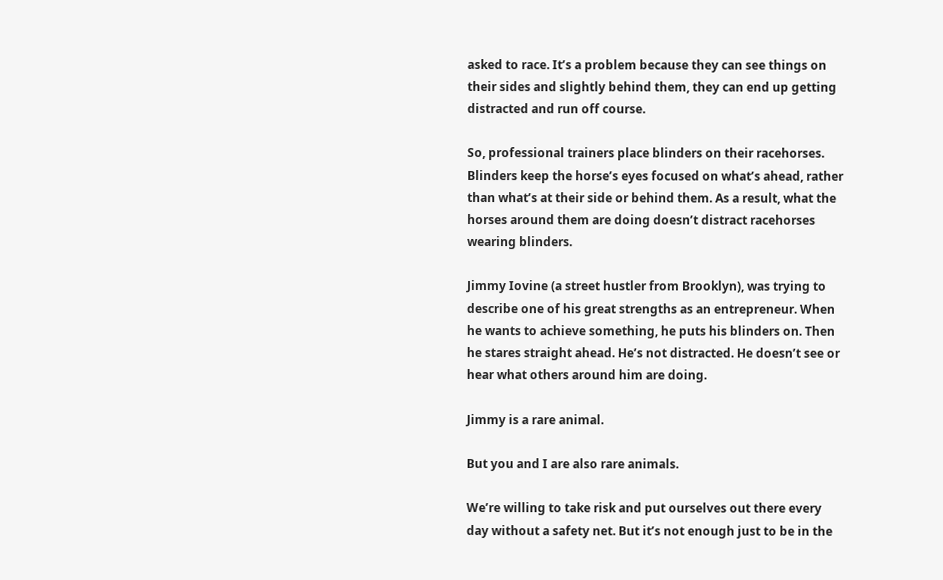asked to race. It’s a problem because they can see things on their sides and slightly behind them, they can end up getting distracted and run off course.

So, professional trainers place blinders on their racehorses. Blinders keep the horse’s eyes focused on what’s ahead, rather than what’s at their side or behind them. As a result, what the horses around them are doing doesn’t distract racehorses wearing blinders.

Jimmy Iovine (a street hustler from Brooklyn), was trying to describe one of his great strengths as an entrepreneur. When he wants to achieve something, he puts his blinders on. Then he stares straight ahead. He’s not distracted. He doesn’t see or hear what others around him are doing.

Jimmy is a rare animal.

But you and I are also rare animals.

We’re willing to take risk and put ourselves out there every day without a safety net. But it’s not enough just to be in the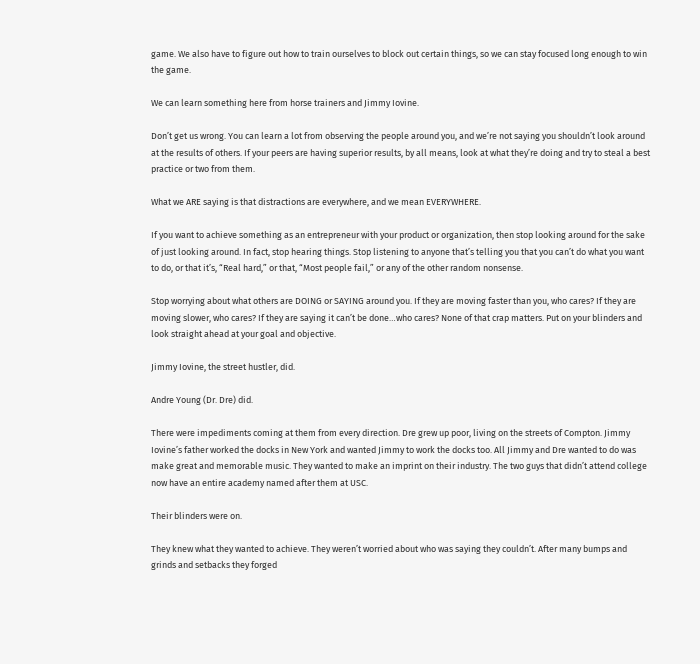game. We also have to figure out how to train ourselves to block out certain things, so we can stay focused long enough to win the game.

We can learn something here from horse trainers and Jimmy Iovine.

Don’t get us wrong. You can learn a lot from observing the people around you, and we’re not saying you shouldn’t look around at the results of others. If your peers are having superior results, by all means, look at what they’re doing and try to steal a best practice or two from them.

What we ARE saying is that distractions are everywhere, and we mean EVERYWHERE.

If you want to achieve something as an entrepreneur with your product or organization, then stop looking around for the sake of just looking around. In fact, stop hearing things. Stop listening to anyone that’s telling you that you can’t do what you want to do, or that it’s, “Real hard,” or that, “Most people fail,” or any of the other random nonsense.

Stop worrying about what others are DOING or SAYING around you. If they are moving faster than you, who cares? If they are moving slower, who cares? If they are saying it can’t be done…who cares? None of that crap matters. Put on your blinders and look straight ahead at your goal and objective.

Jimmy Iovine, the street hustler, did.

Andre Young (Dr. Dre) did.

There were impediments coming at them from every direction. Dre grew up poor, living on the streets of Compton. Jimmy Iovine’s father worked the docks in New York and wanted Jimmy to work the docks too. All Jimmy and Dre wanted to do was make great and memorable music. They wanted to make an imprint on their industry. The two guys that didn’t attend college now have an entire academy named after them at USC.

Their blinders were on.

They knew what they wanted to achieve. They weren’t worried about who was saying they couldn’t. After many bumps and grinds and setbacks they forged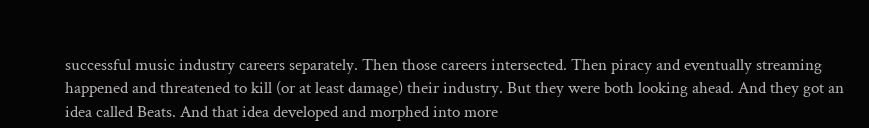successful music industry careers separately. Then those careers intersected. Then piracy and eventually streaming happened and threatened to kill (or at least damage) their industry. But they were both looking ahead. And they got an idea called Beats. And that idea developed and morphed into more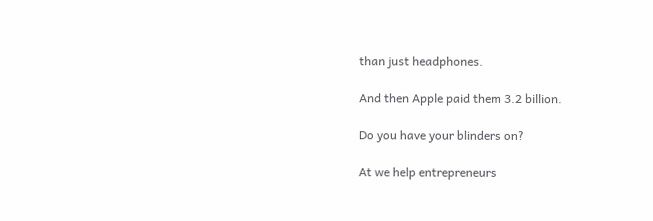than just headphones.

And then Apple paid them 3.2 billion.

Do you have your blinders on?

At we help entrepreneurs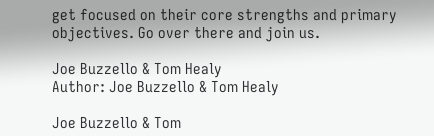get focused on their core strengths and primary objectives. Go over there and join us.

Joe Buzzello & Tom Healy
Author: Joe Buzzello & Tom Healy

Joe Buzzello & Tom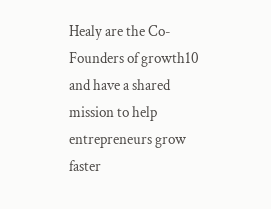Healy are the Co-Founders of growth10 and have a shared mission to help entrepreneurs grow faster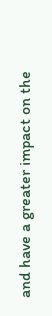and have a greater impact on the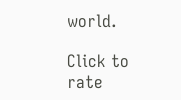world.

Click to rate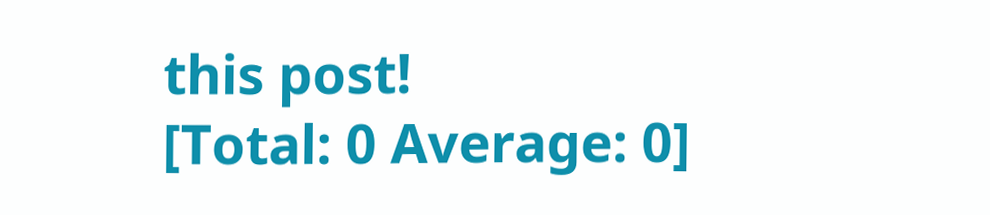this post!
[Total: 0 Average: 0]